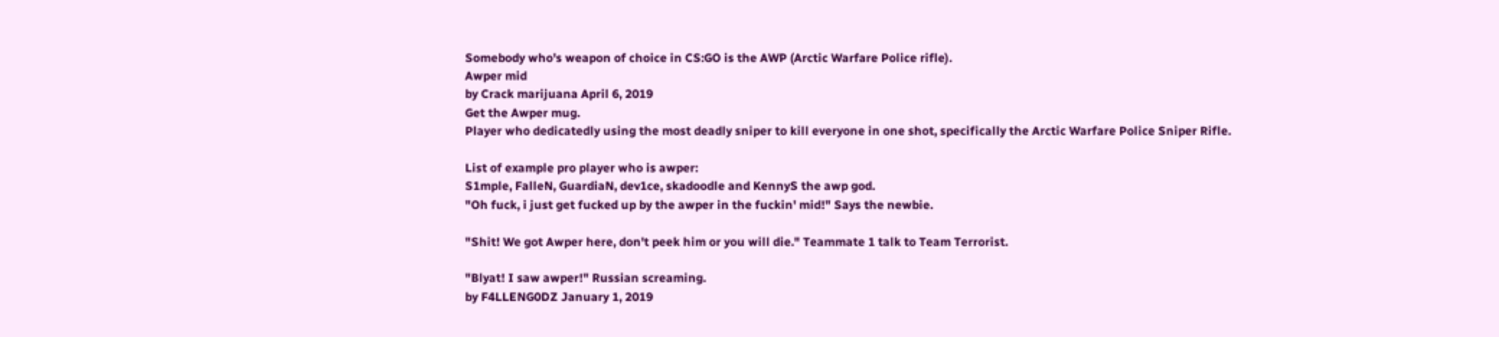Somebody who's weapon of choice in CS:GO is the AWP (Arctic Warfare Police rifle).
Awper mid
by Crack marijuana April 6, 2019
Get the Awper mug.
Player who dedicatedly using the most deadly sniper to kill everyone in one shot, specifically the Arctic Warfare Police Sniper Rifle.

List of example pro player who is awper:
S1mple, FalleN, GuardiaN, dev1ce, skadoodle and KennyS the awp god.
"Oh fuck, i just get fucked up by the awper in the fuckin' mid!" Says the newbie.

"Shit! We got Awper here, don't peek him or you will die." Teammate 1 talk to Team Terrorist.

"Blyat! I saw awper!" Russian screaming.
by F4LLENG0DZ January 1, 2019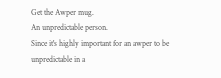Get the Awper mug.
An unpredictable person.
Since it's highly important for an awper to be unpredictable in a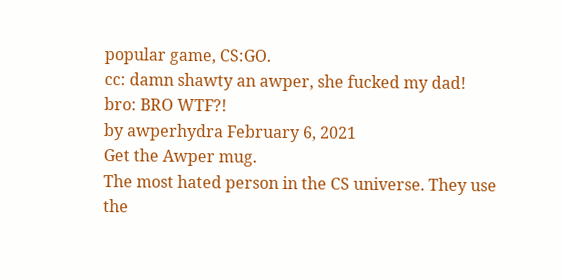popular game, CS:GO.
cc: damn shawty an awper, she fucked my dad!
bro: BRO WTF?!
by awperhydra February 6, 2021
Get the Awper mug.
The most hated person in the CS universe. They use the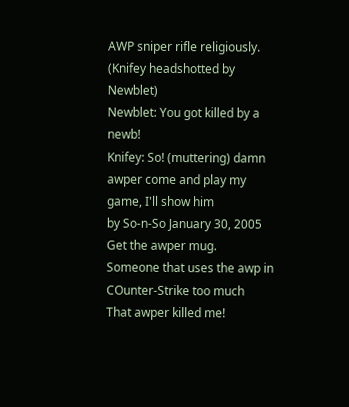AWP sniper rifle religiously.
(Knifey headshotted by Newblet)
Newblet: You got killed by a newb!
Knifey: So! (muttering) damn awper come and play my game, I'll show him
by So-n-So January 30, 2005
Get the awper mug.
Someone that uses the awp in COunter-Strike too much
That awper killed me!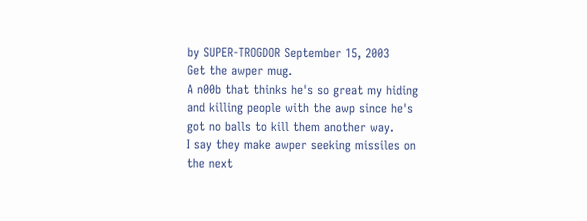by SUPER-TROGDOR September 15, 2003
Get the awper mug.
A n00b that thinks he's so great my hiding and killing people with the awp since he's got no balls to kill them another way.
I say they make awper seeking missiles on the next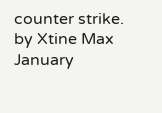counter strike.
by Xtine Max January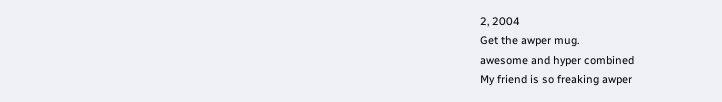2, 2004
Get the awper mug.
awesome and hyper combined
My friend is so freaking awper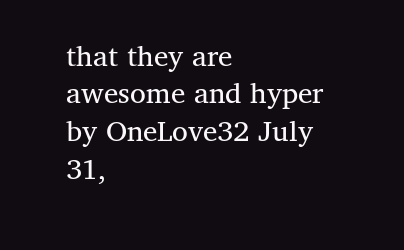that they are awesome and hyper
by OneLove32 July 31,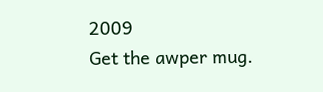2009
Get the awper mug.